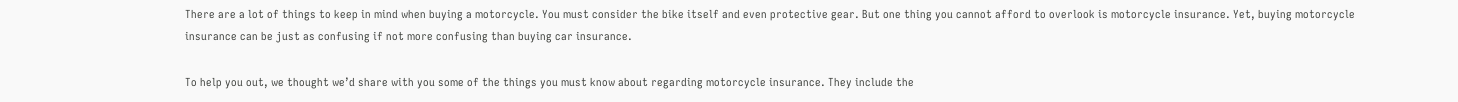There are a lot of things to keep in mind when buying a motorcycle. You must consider the bike itself and even protective gear. But one thing you cannot afford to overlook is motorcycle insurance. Yet, buying motorcycle insurance can be just as confusing if not more confusing than buying car insurance.

To help you out, we thought we’d share with you some of the things you must know about regarding motorcycle insurance. They include the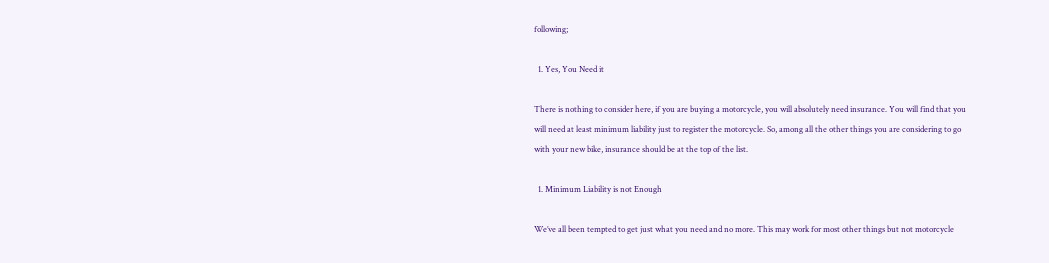following;

  1. Yes, You Need it

There is nothing to consider here, if you are buying a motorcycle, you will absolutely need insurance. You will find that you will need at least minimum liability just to register the motorcycle. So, among all the other things you are considering to go with your new bike, insurance should be at the top of the list.

  1. Minimum Liability is not Enough

We’ve all been tempted to get just what you need and no more. This may work for most other things but not motorcycle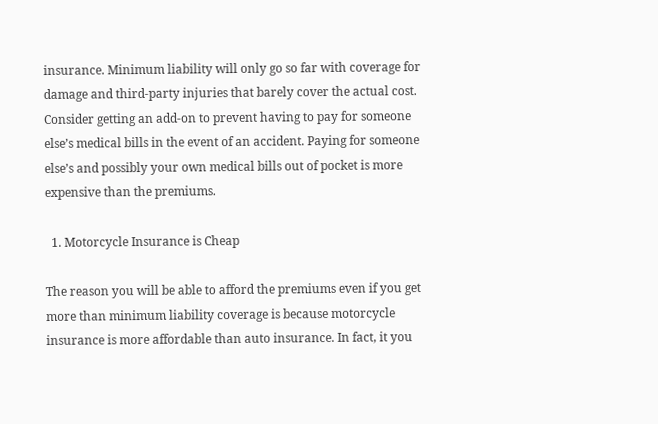insurance. Minimum liability will only go so far with coverage for damage and third-party injuries that barely cover the actual cost. Consider getting an add-on to prevent having to pay for someone else’s medical bills in the event of an accident. Paying for someone else’s and possibly your own medical bills out of pocket is more expensive than the premiums.

  1. Motorcycle Insurance is Cheap

The reason you will be able to afford the premiums even if you get more than minimum liability coverage is because motorcycle insurance is more affordable than auto insurance. In fact, it you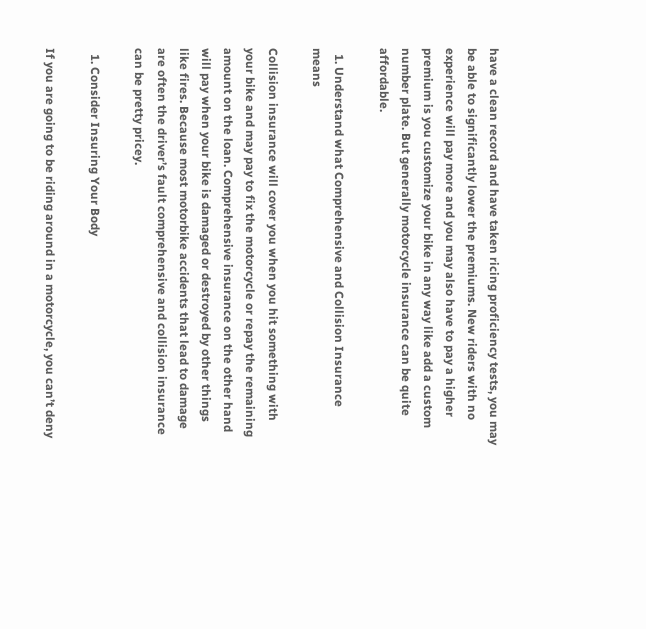have a clean record and have taken ricing proficiency tests, you may be able to significantly lower the premiums. New riders with no experience will pay more and you may also have to pay a higher premium is you customize your bike in any way like add a custom number plate. But generally motorcycle insurance can be quite affordable.

  1. Understand what Comprehensive and Collision Insurance means

Collision insurance will cover you when you hit something with your bike and may pay to fix the motorcycle or repay the remaining amount on the loan. Comprehensive insurance on the other hand will pay when your bike is damaged or destroyed by other things like fires. Because most motorbike accidents that lead to damage are often the driver’s fault comprehensive and collision insurance can be pretty pricey.

  1. Consider Insuring Your Body

If you are going to be riding around in a motorcycle, you can’t deny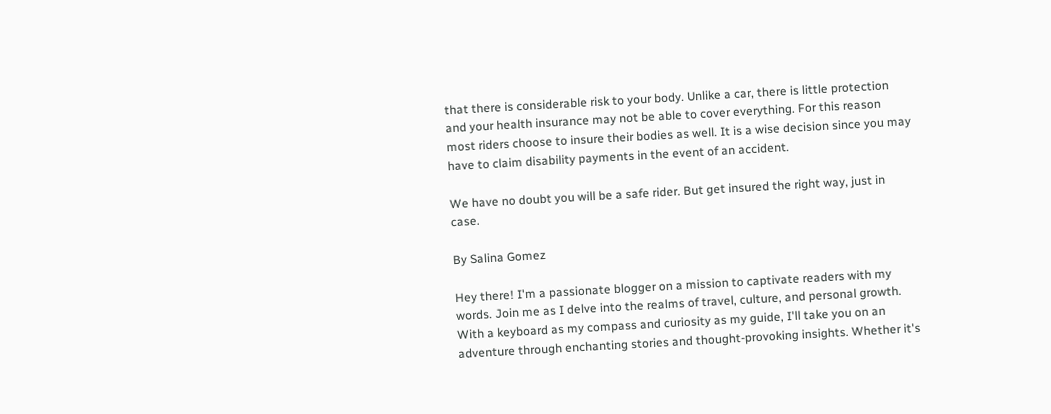that there is considerable risk to your body. Unlike a car, there is little protection and your health insurance may not be able to cover everything. For this reason most riders choose to insure their bodies as well. It is a wise decision since you may have to claim disability payments in the event of an accident.

We have no doubt you will be a safe rider. But get insured the right way, just in case.

By Salina Gomez

Hey there! I'm a passionate blogger on a mission to captivate readers with my words. Join me as I delve into the realms of travel, culture, and personal growth. With a keyboard as my compass and curiosity as my guide, I'll take you on an adventure through enchanting stories and thought-provoking insights. Whether it's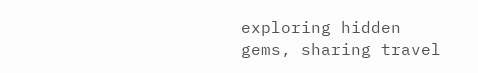exploring hidden gems, sharing travel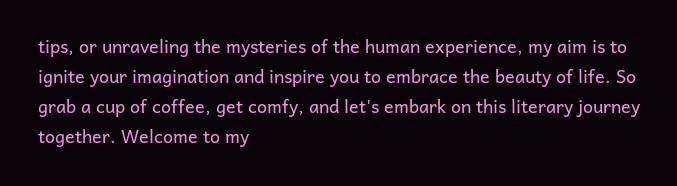tips, or unraveling the mysteries of the human experience, my aim is to ignite your imagination and inspire you to embrace the beauty of life. So grab a cup of coffee, get comfy, and let's embark on this literary journey together. Welcome to my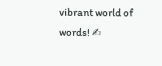vibrant world of words! ✍